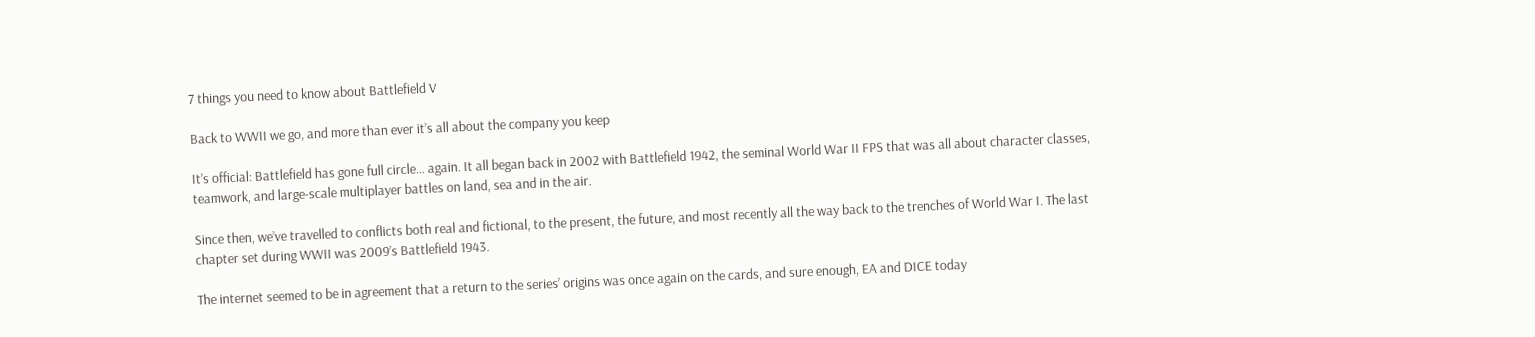7 things you need to know about Battlefield V

Back to WWII we go, and more than ever it’s all about the company you keep

It’s official: Battlefield has gone full circle... again. It all began back in 2002 with Battlefield 1942, the seminal World War II FPS that was all about character classes, teamwork, and large-scale multiplayer battles on land, sea and in the air.

Since then, we’ve travelled to conflicts both real and fictional, to the present, the future, and most recently all the way back to the trenches of World War I. The last chapter set during WWII was 2009’s Battlefield 1943.

The internet seemed to be in agreement that a return to the series’ origins was once again on the cards, and sure enough, EA and DICE today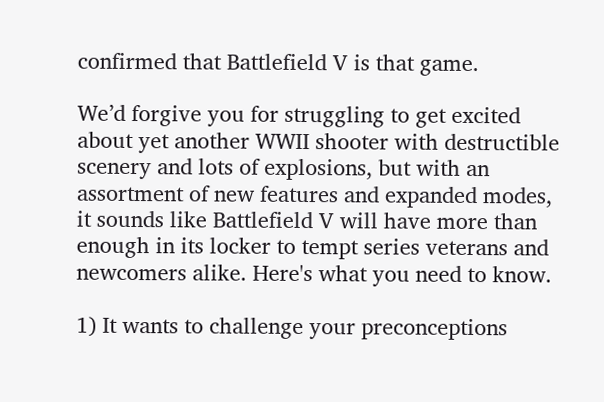confirmed that Battlefield V is that game.

We’d forgive you for struggling to get excited about yet another WWII shooter with destructible scenery and lots of explosions, but with an assortment of new features and expanded modes, it sounds like Battlefield V will have more than enough in its locker to tempt series veterans and newcomers alike. Here's what you need to know.

1) It wants to challenge your preconceptions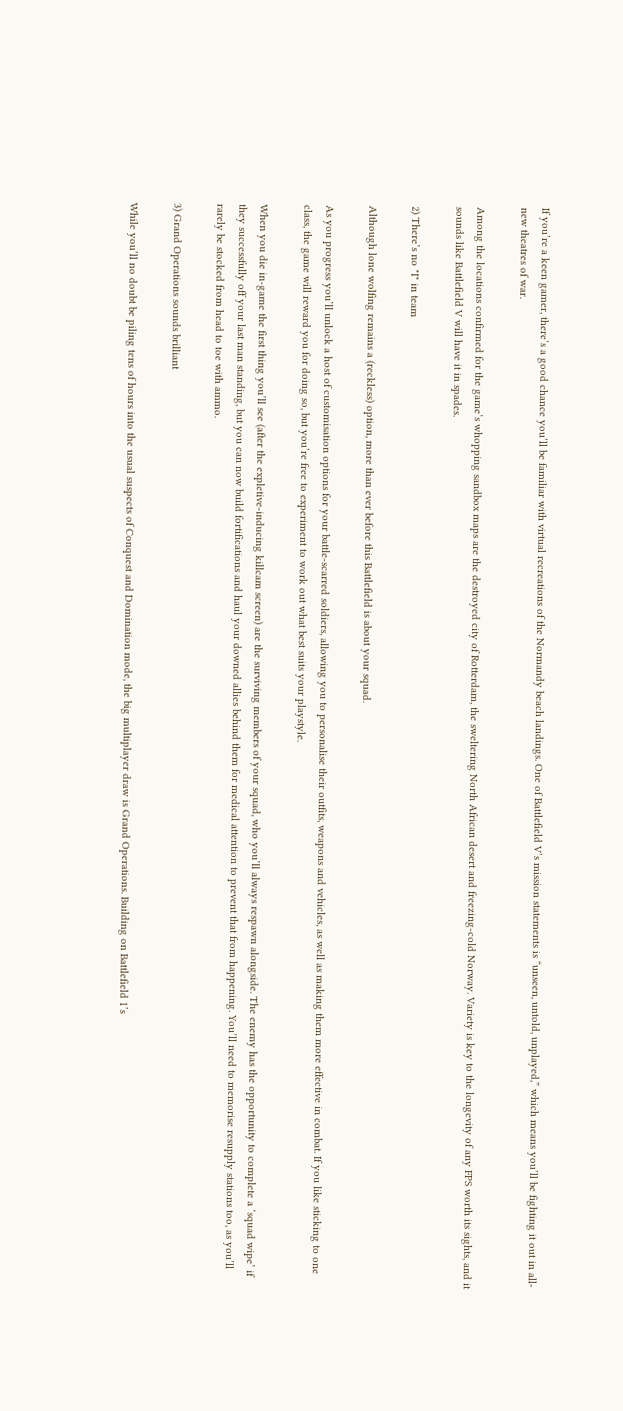If you’re a keen gamer, there’s a good chance you’ll be familiar with virtual recreations of the Normandy beach landings. One of Battlefield V’s mission statements is “unseen, untold, unplayed,” which means you’ll be fighting it out in all-new theatres of war.

Among the locations confirmed for the game’s whopping sandbox maps are the destroyed city of Rotterdam, the sweltering North African desert and freezing-cold Norway. Variety is key to the longevity of any FPS worth its sights, and it sounds like Battlefield V will have it in spades.

2) There’s no "I" in team

Although lone wolfing remains a (reckless) option, more than ever before this Battlefield is about your squad.

As you progress you’ll unlock a host of customisation options for your battle-scarred soldiers, allowing you to personalise their outfits, weapons and vehicles, as well as making them more effective in combat. If you like sticking to one class, the game will reward you for doing so, but you’re free to experiment to work out what best suits your playstyle.

When you die in-game the first thing you’ll see (after the expletive-inducing killcam screen) are the surviving members of your squad, who you’ll always respawn alongside. The enemy has the opportunity to complete a ‘squad wipe’ if they successfully off your last man standing, but you can now build fortifications and haul your downed allies behind them for medical attention to prevent that from happening. You’ll need to memorise resupply stations too, as you’ll rarely be stocked from head to toe with ammo.

3) Grand Operations sounds brilliant

While you’ll no doubt be piling tens of hours into the usual suspects of Conquest and Domination mode, the big multiplayer draw is Grand Operations. Building on Battlefield 1’s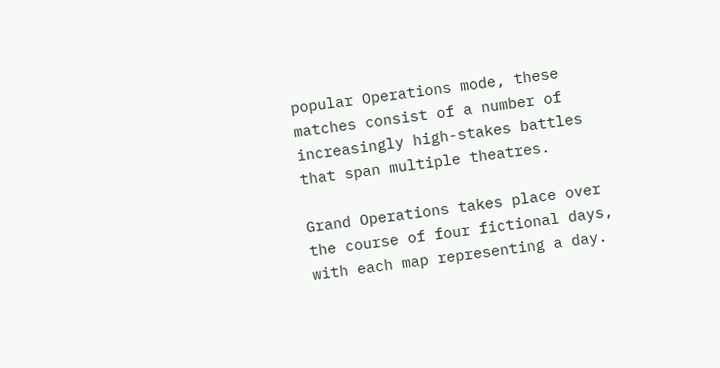popular Operations mode, these matches consist of a number of increasingly high-stakes battles that span multiple theatres.

Grand Operations takes place over the course of four fictional days, with each map representing a day.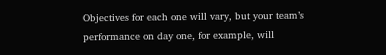Objectives for each one will vary, but your team’s performance on day one, for example, will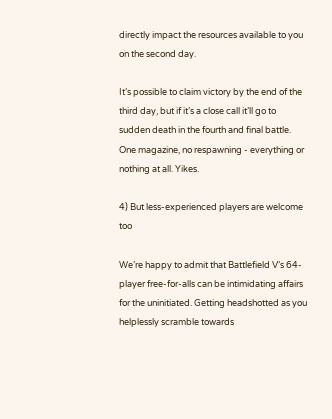directly impact the resources available to you on the second day.

It’s possible to claim victory by the end of the third day, but if it’s a close call it’ll go to sudden death in the fourth and final battle. One magazine, no respawning - everything or nothing at all. Yikes.

4) But less-experienced players are welcome too

We’re happy to admit that Battlefield V’s 64-player free-for-alls can be intimidating affairs for the uninitiated. Getting headshotted as you helplessly scramble towards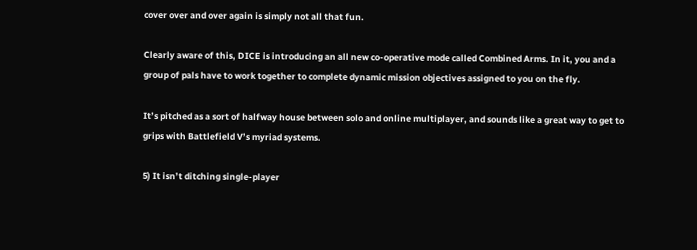cover over and over again is simply not all that fun.

Clearly aware of this, DICE is introducing an all new co-operative mode called Combined Arms. In it, you and a group of pals have to work together to complete dynamic mission objectives assigned to you on the fly.

It’s pitched as a sort of halfway house between solo and online multiplayer, and sounds like a great way to get to grips with Battlefield V’s myriad systems.

5) It isn’t ditching single-player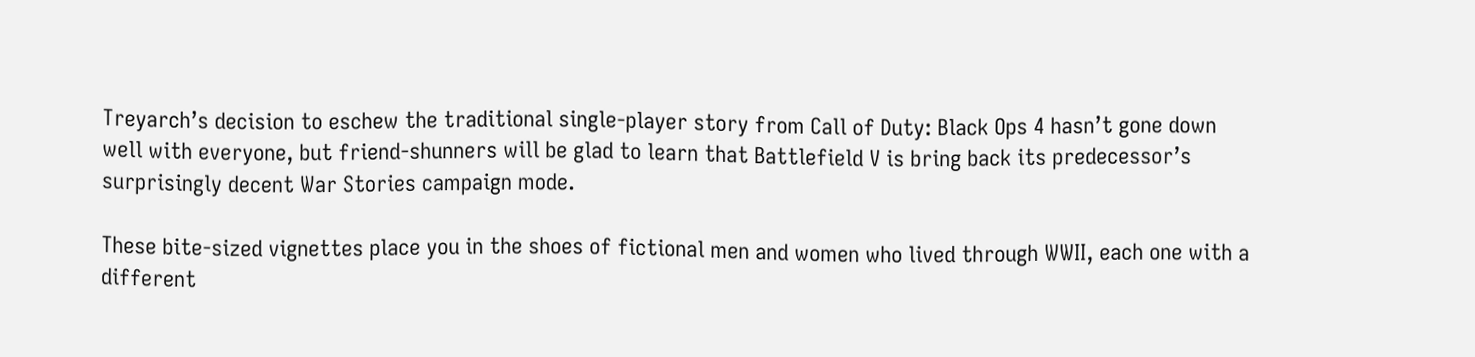Treyarch’s decision to eschew the traditional single-player story from Call of Duty: Black Ops 4 hasn’t gone down well with everyone, but friend-shunners will be glad to learn that Battlefield V is bring back its predecessor’s surprisingly decent War Stories campaign mode.

These bite-sized vignettes place you in the shoes of fictional men and women who lived through WWII, each one with a different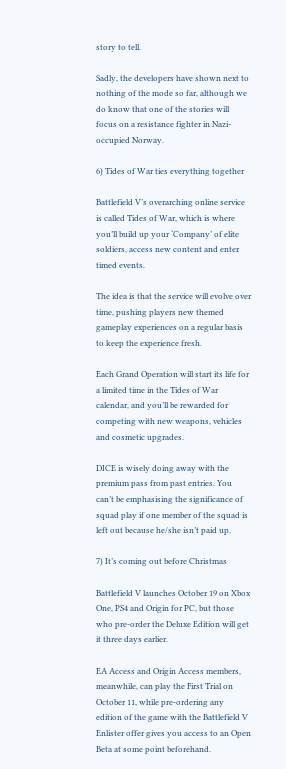story to tell.

Sadly, the developers have shown next to nothing of the mode so far, although we do know that one of the stories will focus on a resistance fighter in Nazi-occupied Norway.

6) Tides of War ties everything together

Battlefield V’s overarching online service is called Tides of War, which is where you’ll build up your ‘Company’ of elite soldiers, access new content and enter timed events.

The idea is that the service will evolve over time, pushing players new themed gameplay experiences on a regular basis to keep the experience fresh.

Each Grand Operation will start its life for a limited time in the Tides of War calendar, and you’ll be rewarded for competing with new weapons, vehicles and cosmetic upgrades.

DICE is wisely doing away with the premium pass from past entries. You can’t be emphasising the significance of squad play if one member of the squad is left out because he/she isn’t paid up.

7) It’s coming out before Christmas

Battlefield V launches October 19 on Xbox One, PS4 and Origin for PC, but those who pre-order the Deluxe Edition will get it three days earlier.

EA Access and Origin Access members, meanwhile, can play the First Trial on October 11, while pre-ordering any edition of the game with the Battlefield V Enlister offer gives you access to an Open Beta at some point beforehand.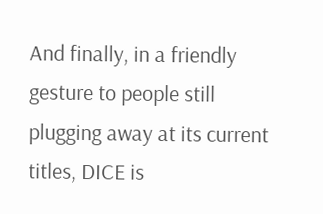And finally, in a friendly gesture to people still plugging away at its current titles, DICE is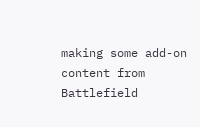making some add-on content from Battlefield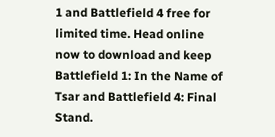1 and Battlefield 4 free for limited time. Head online now to download and keep Battlefield 1: In the Name of Tsar and Battlefield 4: Final Stand.